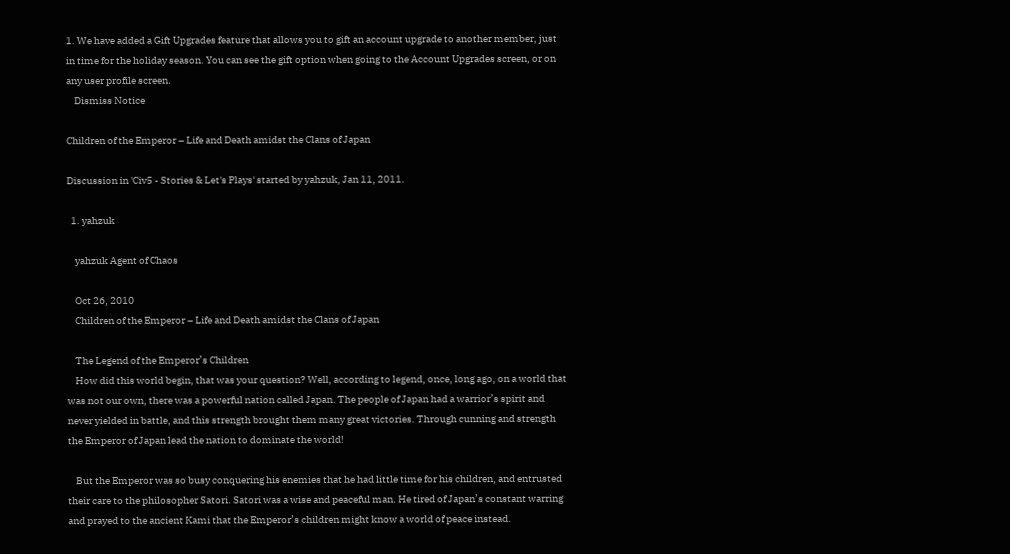1. We have added a Gift Upgrades feature that allows you to gift an account upgrade to another member, just in time for the holiday season. You can see the gift option when going to the Account Upgrades screen, or on any user profile screen.
    Dismiss Notice

Children of the Emperor – Life and Death amidst the Clans of Japan

Discussion in 'Civ5 - Stories & Let's Plays' started by yahzuk, Jan 11, 2011.

  1. yahzuk

    yahzuk Agent of Chaos

    Oct 26, 2010
    Children of the Emperor – Life and Death amidst the Clans of Japan

    The Legend of the Emperor’s Children
    How did this world begin, that was your question? Well, according to legend, once, long ago, on a world that was not our own, there was a powerful nation called Japan. The people of Japan had a warrior’s spirit and never yielded in battle, and this strength brought them many great victories. Through cunning and strength the Emperor of Japan lead the nation to dominate the world!

    But the Emperor was so busy conquering his enemies that he had little time for his children, and entrusted their care to the philosopher Satori. Satori was a wise and peaceful man. He tired of Japan’s constant warring and prayed to the ancient Kami that the Emperor’s children might know a world of peace instead.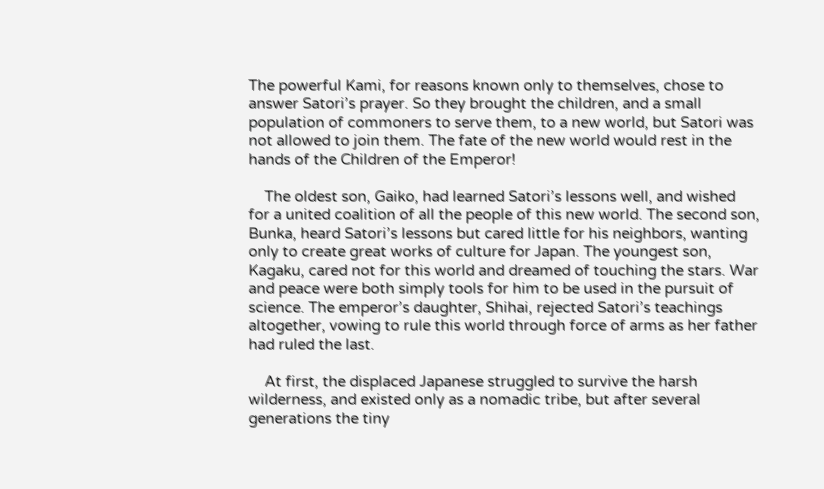The powerful Kami, for reasons known only to themselves, chose to answer Satori’s prayer. So they brought the children, and a small population of commoners to serve them, to a new world, but Satori was not allowed to join them. The fate of the new world would rest in the hands of the Children of the Emperor!

    The oldest son, Gaiko, had learned Satori’s lessons well, and wished for a united coalition of all the people of this new world. The second son, Bunka, heard Satori’s lessons but cared little for his neighbors, wanting only to create great works of culture for Japan. The youngest son, Kagaku, cared not for this world and dreamed of touching the stars. War and peace were both simply tools for him to be used in the pursuit of science. The emperor’s daughter, Shihai, rejected Satori’s teachings altogether, vowing to rule this world through force of arms as her father had ruled the last.

    At first, the displaced Japanese struggled to survive the harsh wilderness, and existed only as a nomadic tribe, but after several generations the tiny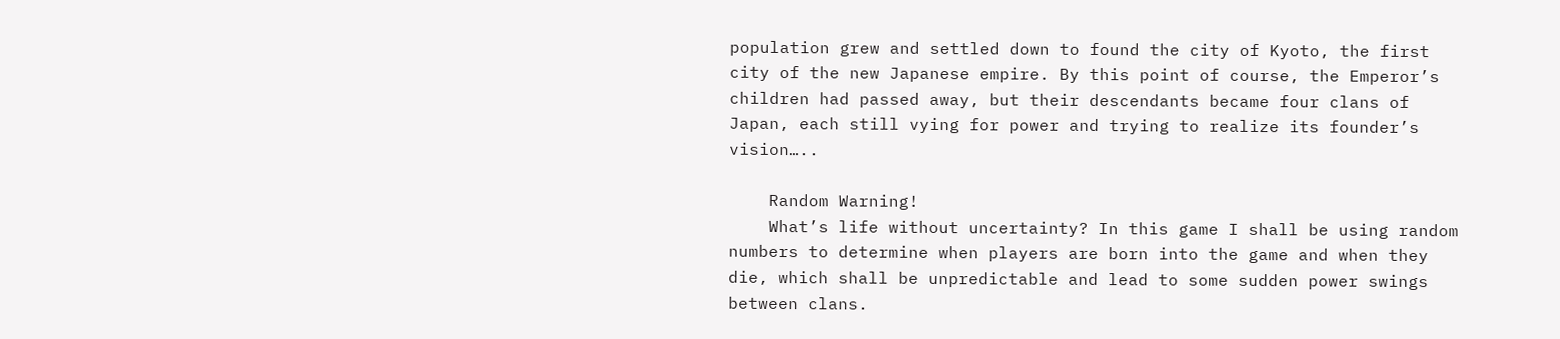population grew and settled down to found the city of Kyoto, the first city of the new Japanese empire. By this point of course, the Emperor’s children had passed away, but their descendants became four clans of Japan, each still vying for power and trying to realize its founder’s vision…..

    Random Warning!
    What’s life without uncertainty? In this game I shall be using random numbers to determine when players are born into the game and when they die, which shall be unpredictable and lead to some sudden power swings between clans.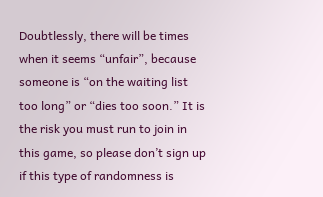Doubtlessly, there will be times when it seems “unfair”, because someone is “on the waiting list too long” or “dies too soon.” It is the risk you must run to join in this game, so please don’t sign up if this type of randomness is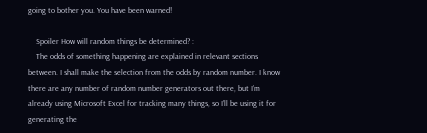going to bother you. You have been warned!

    Spoiler How will random things be determined? :
    The odds of something happening are explained in relevant sections between. I shall make the selection from the odds by random number. I know there are any number of random number generators out there, but I’m already using Microsoft Excel for tracking many things, so I’ll be using it for generating the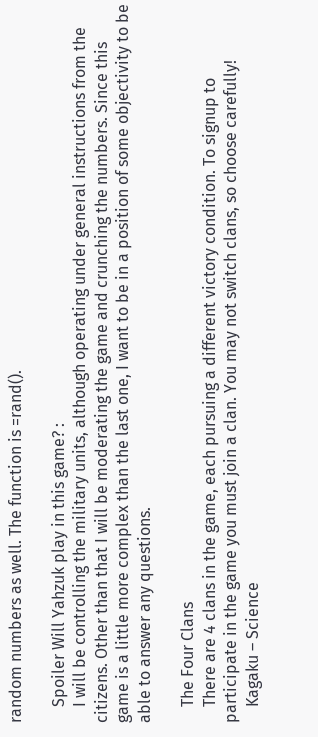random numbers as well. The function is =rand().

    Spoiler Will Yahzuk play in this game? :
    I will be controlling the military units, although operating under general instructions from the citizens. Other than that I will be moderating the game and crunching the numbers. Since this game is a little more complex than the last one, I want to be in a position of some objectivity to be able to answer any questions.

    The Four Clans
    There are 4 clans in the game, each pursuing a different victory condition. To signup to participate in the game you must join a clan. You may not switch clans, so choose carefully!
    Kagaku – Science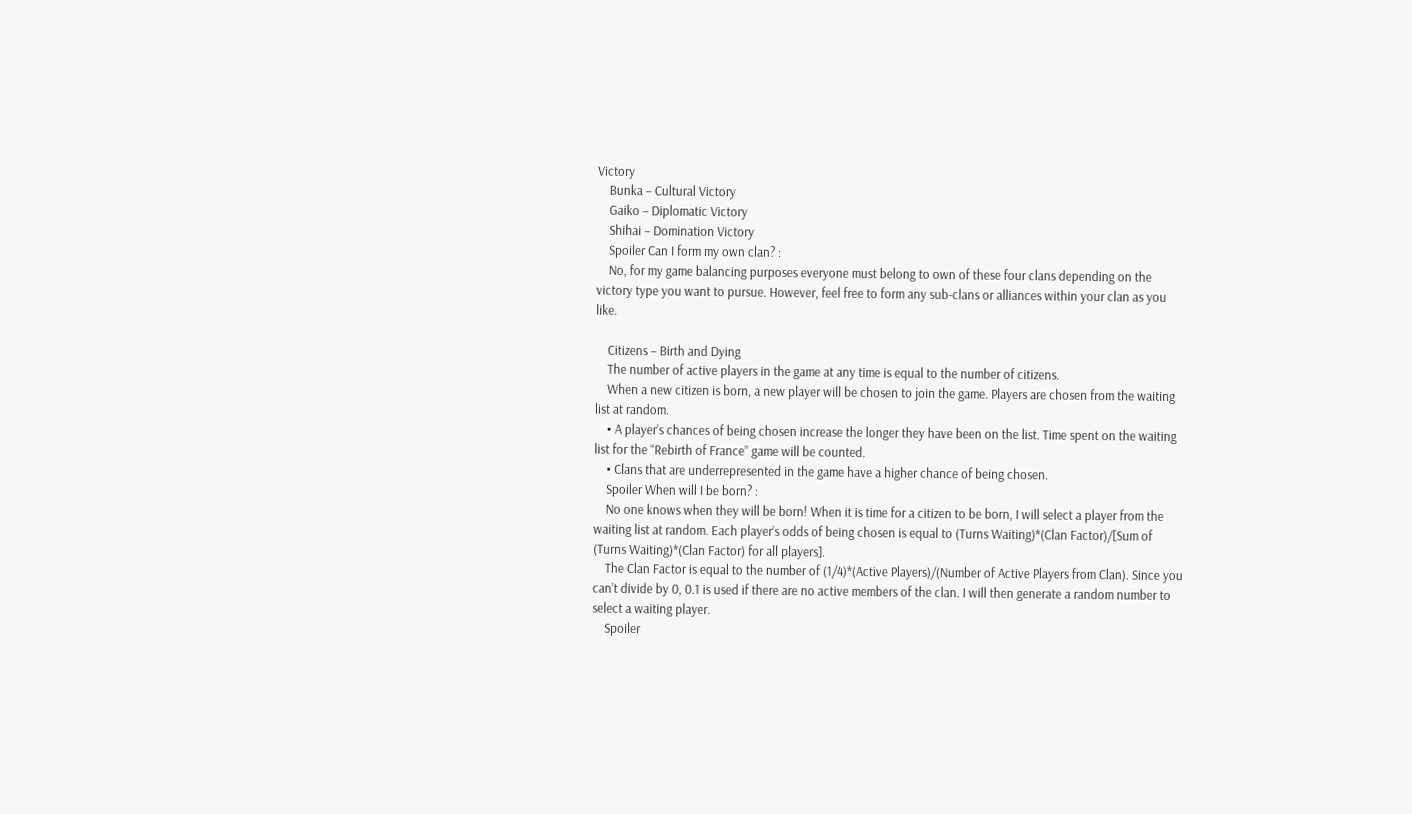Victory
    Bunka – Cultural Victory
    Gaiko – Diplomatic Victory
    Shihai – Domination Victory
    Spoiler Can I form my own clan? :
    No, for my game balancing purposes everyone must belong to own of these four clans depending on the victory type you want to pursue. However, feel free to form any sub-clans or alliances within your clan as you like.

    Citizens – Birth and Dying
    The number of active players in the game at any time is equal to the number of citizens.
    When a new citizen is born, a new player will be chosen to join the game. Players are chosen from the waiting list at random.
    • A player’s chances of being chosen increase the longer they have been on the list. Time spent on the waiting list for the “Rebirth of France” game will be counted.
    • Clans that are underrepresented in the game have a higher chance of being chosen.
    Spoiler When will I be born? :
    No one knows when they will be born! When it is time for a citizen to be born, I will select a player from the waiting list at random. Each player’s odds of being chosen is equal to (Turns Waiting)*(Clan Factor)/[Sum of (Turns Waiting)*(Clan Factor) for all players].
    The Clan Factor is equal to the number of (1/4)*(Active Players)/(Number of Active Players from Clan). Since you can’t divide by 0, 0.1 is used if there are no active members of the clan. I will then generate a random number to select a waiting player.
    Spoiler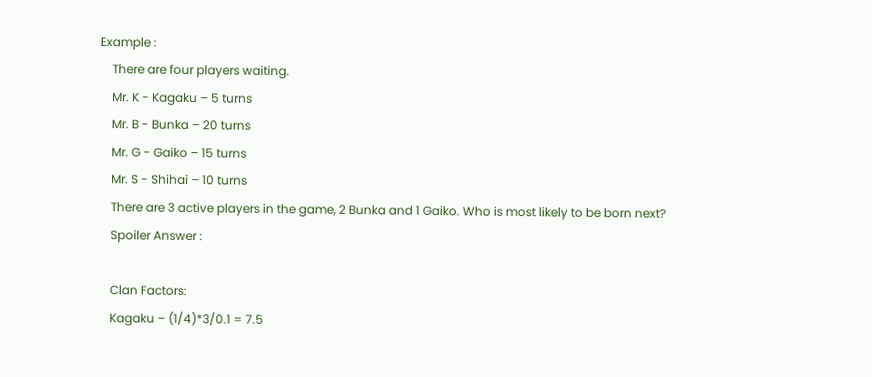Example :
    There are four players waiting.
    Mr. K - Kagaku – 5 turns
    Mr. B - Bunka – 20 turns
    Mr. G - Gaiko – 15 turns
    Mr. S - Shihai – 10 turns
    There are 3 active players in the game, 2 Bunka and 1 Gaiko. Who is most likely to be born next?
    Spoiler Answer :

    Clan Factors:
    Kagaku – (1/4)*3/0.1 = 7.5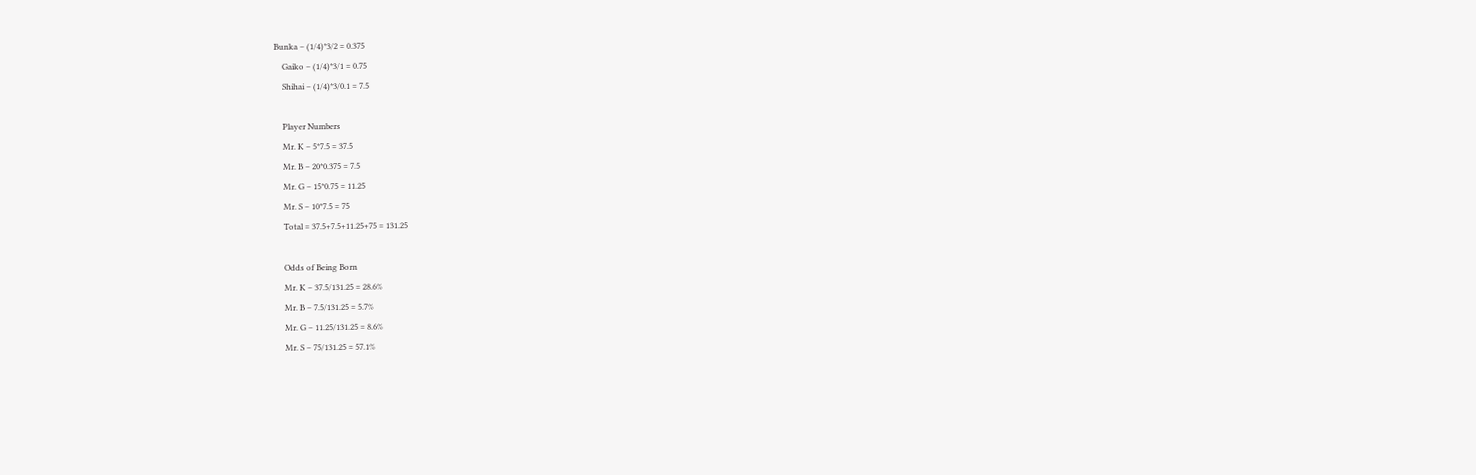Bunka – (1/4)*3/2 = 0.375
    Gaiko – (1/4)*3/1 = 0.75
    Shihai – (1/4)*3/0.1 = 7.5

    Player Numbers
    Mr. K – 5*7.5 = 37.5
    Mr. B – 20*0.375 = 7.5
    Mr. G – 15*0.75 = 11.25
    Mr. S – 10*7.5 = 75
    Total = 37.5+7.5+11.25+75 = 131.25

    Odds of Being Born
    Mr. K – 37.5/131.25 = 28.6%
    Mr. B – 7.5/131.25 = 5.7%
    Mr. G – 11.25/131.25 = 8.6%
    Mr. S – 75/131.25 = 57.1%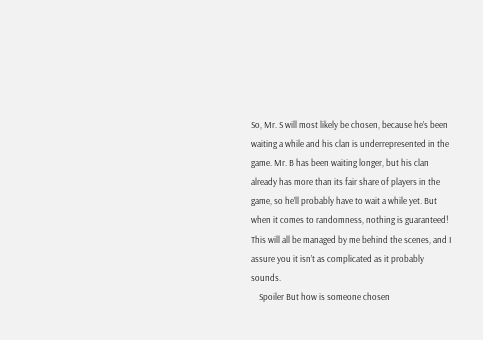So, Mr. S will most likely be chosen, because he’s been waiting a while and his clan is underrepresented in the game. Mr. B has been waiting longer, but his clan already has more than its fair share of players in the game, so he’ll probably have to wait a while yet. But when it comes to randomness, nothing is guaranteed! This will all be managed by me behind the scenes, and I assure you it isn’t as complicated as it probably sounds.
    Spoiler But how is someone chosen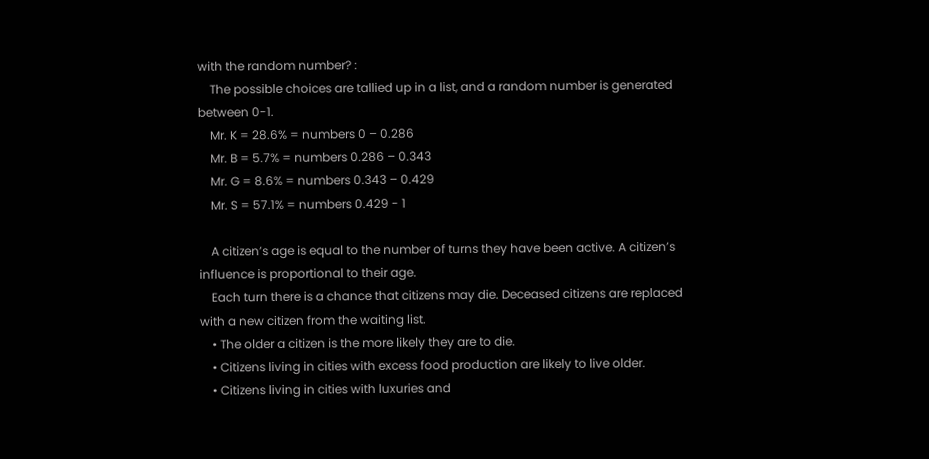with the random number? :
    The possible choices are tallied up in a list, and a random number is generated between 0-1.
    Mr. K = 28.6% = numbers 0 – 0.286
    Mr. B = 5.7% = numbers 0.286 – 0.343
    Mr. G = 8.6% = numbers 0.343 – 0.429
    Mr. S = 57.1% = numbers 0.429 - 1

    A citizen’s age is equal to the number of turns they have been active. A citizen’s influence is proportional to their age.
    Each turn there is a chance that citizens may die. Deceased citizens are replaced with a new citizen from the waiting list.
    • The older a citizen is the more likely they are to die.
    • Citizens living in cities with excess food production are likely to live older.
    • Citizens living in cities with luxuries and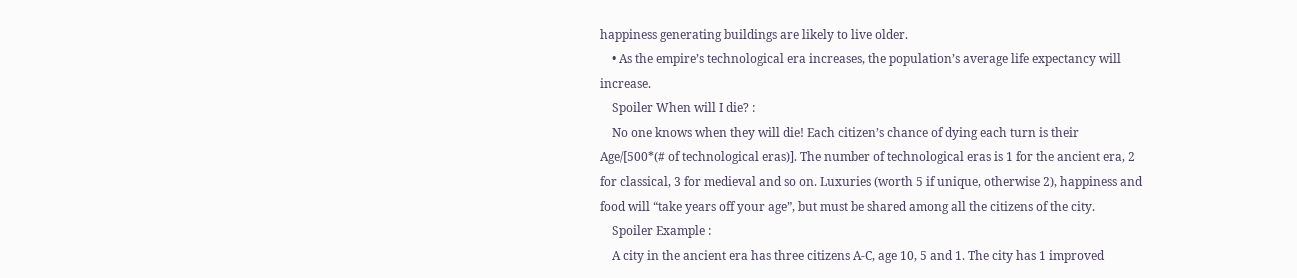happiness generating buildings are likely to live older.
    • As the empire’s technological era increases, the population’s average life expectancy will increase.
    Spoiler When will I die? :
    No one knows when they will die! Each citizen’s chance of dying each turn is their Age/[500*(# of technological eras)]. The number of technological eras is 1 for the ancient era, 2 for classical, 3 for medieval and so on. Luxuries (worth 5 if unique, otherwise 2), happiness and food will “take years off your age”, but must be shared among all the citizens of the city.
    Spoiler Example :
    A city in the ancient era has three citizens A-C, age 10, 5 and 1. The city has 1 improved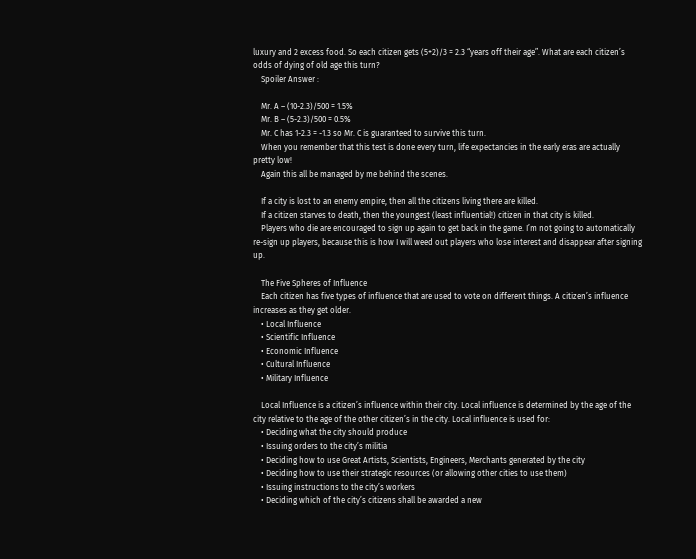luxury and 2 excess food. So each citizen gets (5+2)/3 = 2.3 “years off their age”. What are each citizen’s odds of dying of old age this turn?
    Spoiler Answer :

    Mr. A – (10-2.3)/500 = 1.5%
    Mr. B – (5-2.3)/500 = 0.5%
    Mr. C has 1-2.3 = -1.3 so Mr. C is guaranteed to survive this turn.
    When you remember that this test is done every turn, life expectancies in the early eras are actually pretty low!
    Again this all be managed by me behind the scenes.

    If a city is lost to an enemy empire, then all the citizens living there are killed.
    If a citizen starves to death, then the youngest (least influential!) citizen in that city is killed.
    Players who die are encouraged to sign up again to get back in the game. I’m not going to automatically re-sign up players, because this is how I will weed out players who lose interest and disappear after signing up.

    The Five Spheres of Influence
    Each citizen has five types of influence that are used to vote on different things. A citizen’s influence increases as they get older.
    • Local Influence
    • Scientific Influence
    • Economic Influence
    • Cultural Influence
    • Military Influence

    Local Influence is a citizen’s influence within their city. Local influence is determined by the age of the city relative to the age of the other citizen’s in the city. Local influence is used for:
    • Deciding what the city should produce
    • Issuing orders to the city’s militia
    • Deciding how to use Great Artists, Scientists, Engineers, Merchants generated by the city
    • Deciding how to use their strategic resources (or allowing other cities to use them)
    • Issuing instructions to the city’s workers
    • Deciding which of the city’s citizens shall be awarded a new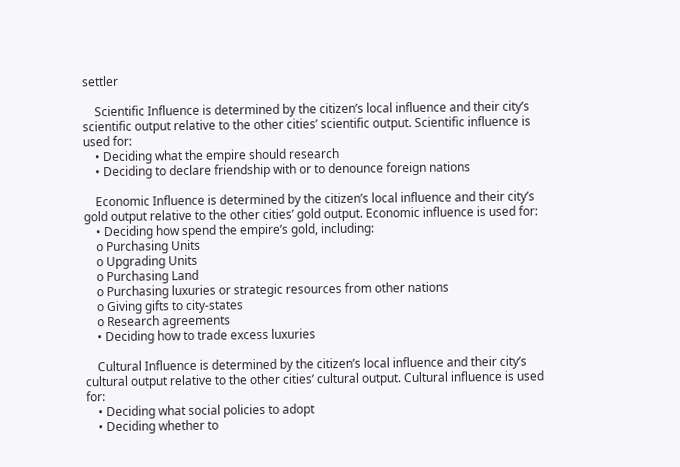settler

    Scientific Influence is determined by the citizen’s local influence and their city’s scientific output relative to the other cities’ scientific output. Scientific influence is used for:
    • Deciding what the empire should research
    • Deciding to declare friendship with or to denounce foreign nations

    Economic Influence is determined by the citizen’s local influence and their city’s gold output relative to the other cities’ gold output. Economic influence is used for:
    • Deciding how spend the empire’s gold, including:
    o Purchasing Units
    o Upgrading Units
    o Purchasing Land
    o Purchasing luxuries or strategic resources from other nations
    o Giving gifts to city-states
    o Research agreements
    • Deciding how to trade excess luxuries

    Cultural Influence is determined by the citizen’s local influence and their city’s cultural output relative to the other cities’ cultural output. Cultural influence is used for:
    • Deciding what social policies to adopt
    • Deciding whether to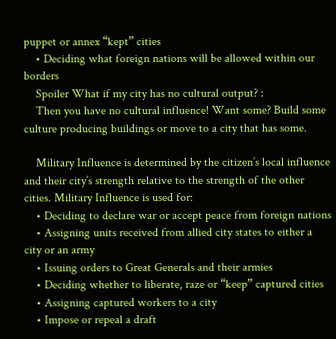puppet or annex “kept” cities
    • Deciding what foreign nations will be allowed within our borders
    Spoiler What if my city has no cultural output? :
    Then you have no cultural influence! Want some? Build some culture producing buildings or move to a city that has some.

    Military Influence is determined by the citizen’s local influence and their city’s strength relative to the strength of the other cities. Military Influence is used for:
    • Deciding to declare war or accept peace from foreign nations
    • Assigning units received from allied city states to either a city or an army
    • Issuing orders to Great Generals and their armies
    • Deciding whether to liberate, raze or “keep” captured cities
    • Assigning captured workers to a city
    • Impose or repeal a draft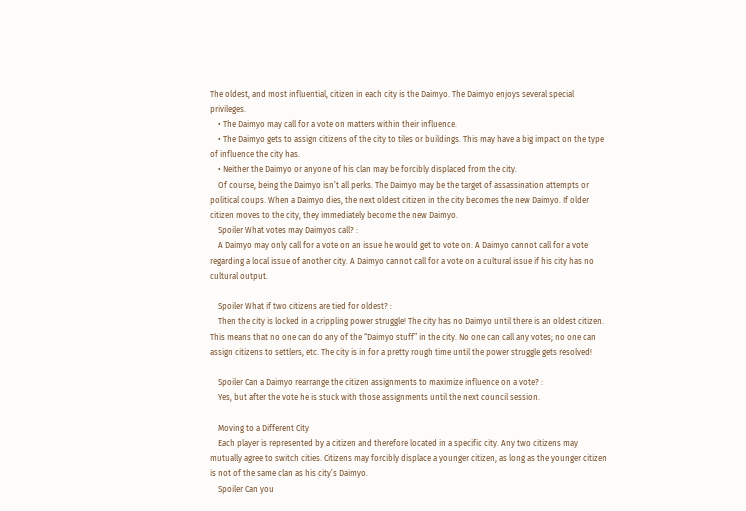The oldest, and most influential, citizen in each city is the Daimyo. The Daimyo enjoys several special privileges.
    • The Daimyo may call for a vote on matters within their influence.
    • The Daimyo gets to assign citizens of the city to tiles or buildings. This may have a big impact on the type of influence the city has.
    • Neither the Daimyo or anyone of his clan may be forcibly displaced from the city.
    Of course, being the Daimyo isn’t all perks. The Daimyo may be the target of assassination attempts or political coups. When a Daimyo dies, the next oldest citizen in the city becomes the new Daimyo. If older citizen moves to the city, they immediately become the new Daimyo.
    Spoiler What votes may Daimyos call? :
    A Daimyo may only call for a vote on an issue he would get to vote on. A Daimyo cannot call for a vote regarding a local issue of another city. A Daimyo cannot call for a vote on a cultural issue if his city has no cultural output.

    Spoiler What if two citizens are tied for oldest? :
    Then the city is locked in a crippling power struggle! The city has no Daimyo until there is an oldest citizen. This means that no one can do any of the “Daimyo stuff” in the city. No one can call any votes; no one can assign citizens to settlers, etc. The city is in for a pretty rough time until the power struggle gets resolved!

    Spoiler Can a Daimyo rearrange the citizen assignments to maximize influence on a vote? :
    Yes, but after the vote he is stuck with those assignments until the next council session.

    Moving to a Different City
    Each player is represented by a citizen and therefore located in a specific city. Any two citizens may mutually agree to switch cities. Citizens may forcibly displace a younger citizen, as long as the younger citizen is not of the same clan as his city’s Daimyo.
    Spoiler Can you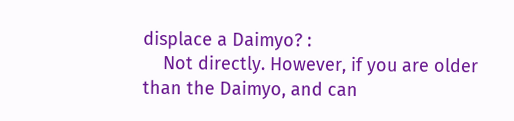displace a Daimyo? :
    Not directly. However, if you are older than the Daimyo, and can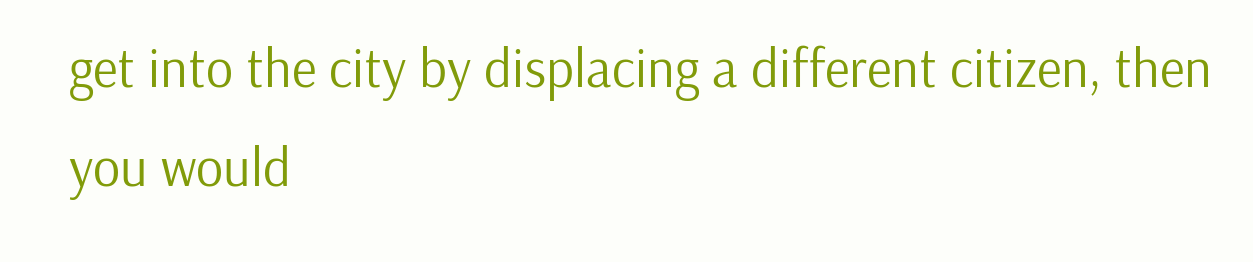get into the city by displacing a different citizen, then you would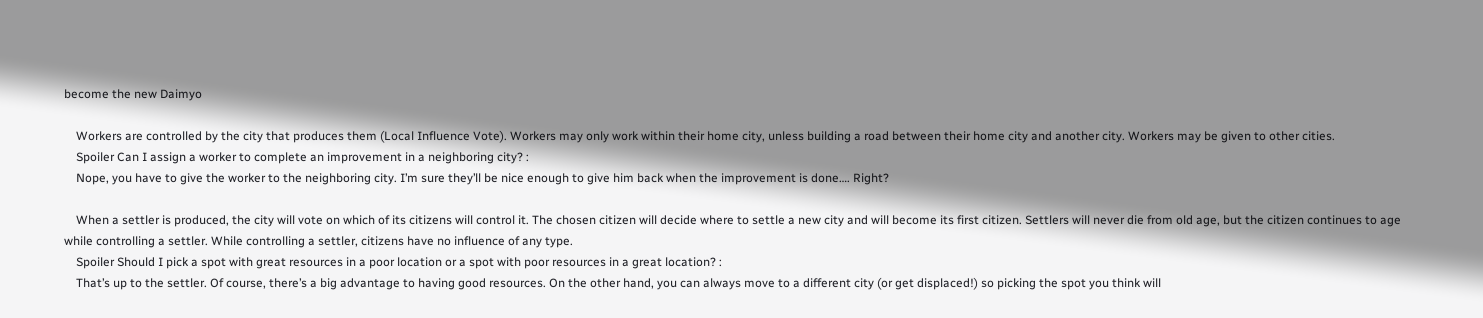become the new Daimyo

    Workers are controlled by the city that produces them (Local Influence Vote). Workers may only work within their home city, unless building a road between their home city and another city. Workers may be given to other cities.
    Spoiler Can I assign a worker to complete an improvement in a neighboring city? :
    Nope, you have to give the worker to the neighboring city. I’m sure they’ll be nice enough to give him back when the improvement is done…. Right?

    When a settler is produced, the city will vote on which of its citizens will control it. The chosen citizen will decide where to settle a new city and will become its first citizen. Settlers will never die from old age, but the citizen continues to age while controlling a settler. While controlling a settler, citizens have no influence of any type.
    Spoiler Should I pick a spot with great resources in a poor location or a spot with poor resources in a great location? :
    That’s up to the settler. Of course, there’s a big advantage to having good resources. On the other hand, you can always move to a different city (or get displaced!) so picking the spot you think will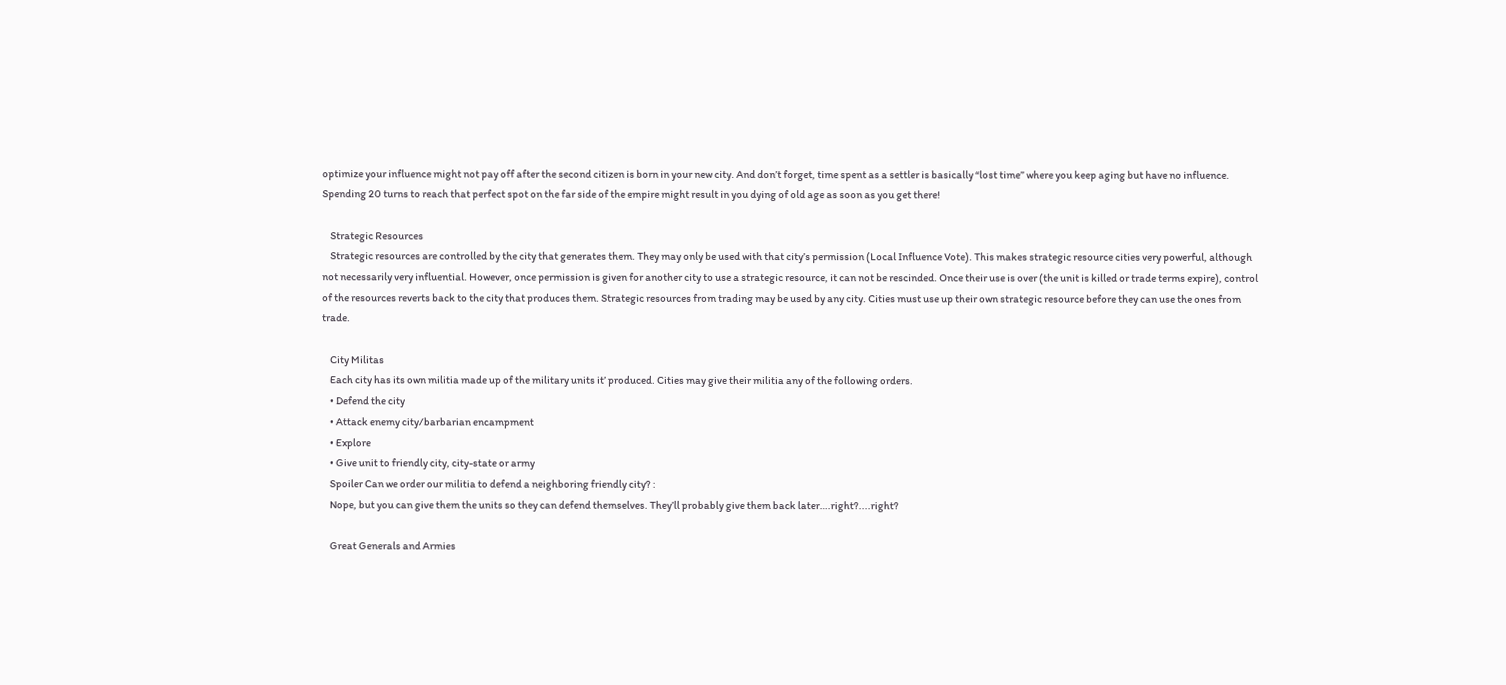optimize your influence might not pay off after the second citizen is born in your new city. And don’t forget, time spent as a settler is basically “lost time” where you keep aging but have no influence. Spending 20 turns to reach that perfect spot on the far side of the empire might result in you dying of old age as soon as you get there!

    Strategic Resources
    Strategic resources are controlled by the city that generates them. They may only be used with that city’s permission (Local Influence Vote). This makes strategic resource cities very powerful, although not necessarily very influential. However, once permission is given for another city to use a strategic resource, it can not be rescinded. Once their use is over (the unit is killed or trade terms expire), control of the resources reverts back to the city that produces them. Strategic resources from trading may be used by any city. Cities must use up their own strategic resource before they can use the ones from trade.

    City Militas
    Each city has its own militia made up of the military units it’ produced. Cities may give their militia any of the following orders.
    • Defend the city
    • Attack enemy city/barbarian encampment
    • Explore
    • Give unit to friendly city, city-state or army
    Spoiler Can we order our militia to defend a neighboring friendly city? :
    Nope, but you can give them the units so they can defend themselves. They’ll probably give them back later….right?....right?

    Great Generals and Armies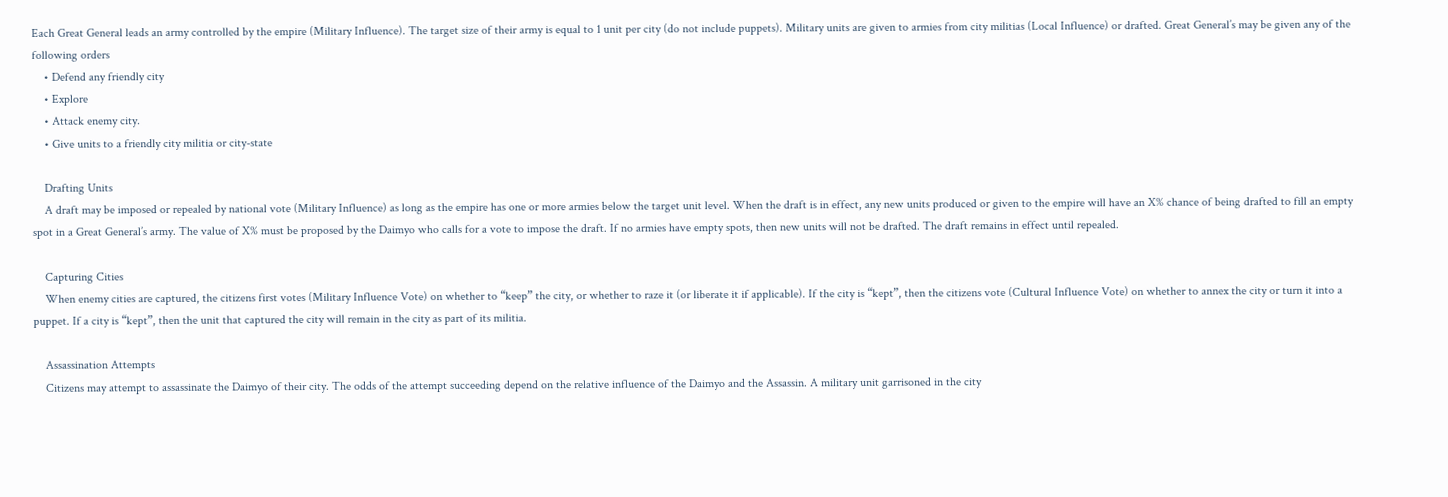Each Great General leads an army controlled by the empire (Military Influence). The target size of their army is equal to 1 unit per city (do not include puppets). Military units are given to armies from city militias (Local Influence) or drafted. Great General’s may be given any of the following orders
    • Defend any friendly city
    • Explore
    • Attack enemy city.
    • Give units to a friendly city militia or city-state

    Drafting Units
    A draft may be imposed or repealed by national vote (Military Influence) as long as the empire has one or more armies below the target unit level. When the draft is in effect, any new units produced or given to the empire will have an X% chance of being drafted to fill an empty spot in a Great General’s army. The value of X% must be proposed by the Daimyo who calls for a vote to impose the draft. If no armies have empty spots, then new units will not be drafted. The draft remains in effect until repealed.

    Capturing Cities
    When enemy cities are captured, the citizens first votes (Military Influence Vote) on whether to “keep” the city, or whether to raze it (or liberate it if applicable). If the city is “kept”, then the citizens vote (Cultural Influence Vote) on whether to annex the city or turn it into a puppet. If a city is “kept”, then the unit that captured the city will remain in the city as part of its militia.

    Assassination Attempts
    Citizens may attempt to assassinate the Daimyo of their city. The odds of the attempt succeeding depend on the relative influence of the Daimyo and the Assassin. A military unit garrisoned in the city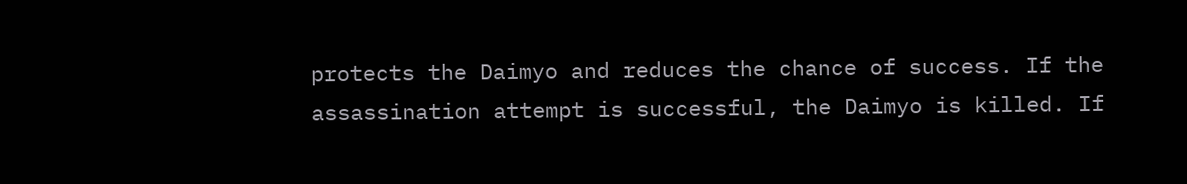protects the Daimyo and reduces the chance of success. If the assassination attempt is successful, the Daimyo is killed. If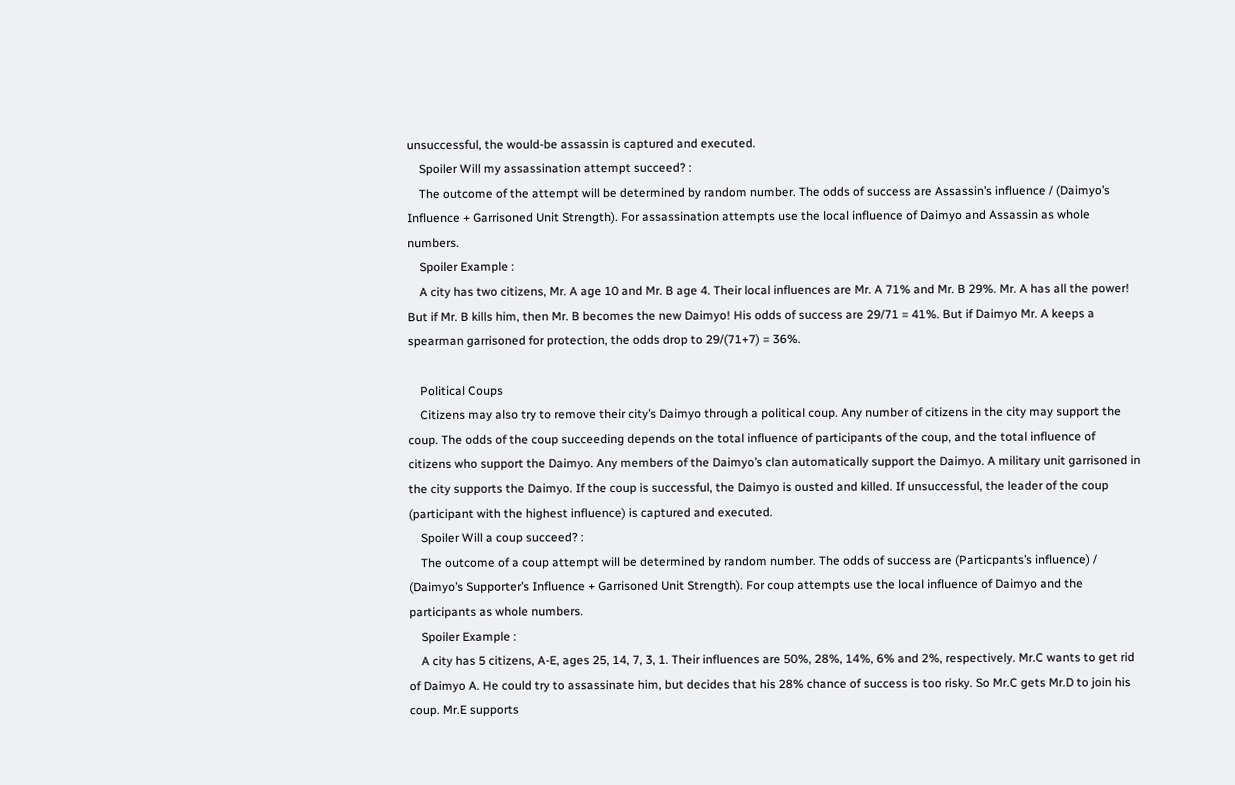unsuccessful, the would-be assassin is captured and executed.
    Spoiler Will my assassination attempt succeed? :
    The outcome of the attempt will be determined by random number. The odds of success are Assassin’s influence / (Daimyo’s Influence + Garrisoned Unit Strength). For assassination attempts use the local influence of Daimyo and Assassin as whole numbers.
    Spoiler Example :
    A city has two citizens, Mr. A age 10 and Mr. B age 4. Their local influences are Mr. A 71% and Mr. B 29%. Mr. A has all the power! But if Mr. B kills him, then Mr. B becomes the new Daimyo! His odds of success are 29/71 = 41%. But if Daimyo Mr. A keeps a spearman garrisoned for protection, the odds drop to 29/(71+7) = 36%.

    Political Coups
    Citizens may also try to remove their city’s Daimyo through a political coup. Any number of citizens in the city may support the coup. The odds of the coup succeeding depends on the total influence of participants of the coup, and the total influence of citizens who support the Daimyo. Any members of the Daimyo’s clan automatically support the Daimyo. A military unit garrisoned in the city supports the Daimyo. If the coup is successful, the Daimyo is ousted and killed. If unsuccessful, the leader of the coup (participant with the highest influence) is captured and executed.
    Spoiler Will a coup succeed? :
    The outcome of a coup attempt will be determined by random number. The odds of success are (Particpants’s influence) / (Daimyo’s Supporter’s Influence + Garrisoned Unit Strength). For coup attempts use the local influence of Daimyo and the participants as whole numbers.
    Spoiler Example :
    A city has 5 citizens, A-E, ages 25, 14, 7, 3, 1. Their influences are 50%, 28%, 14%, 6% and 2%, respectively. Mr.C wants to get rid of Daimyo A. He could try to assassinate him, but decides that his 28% chance of success is too risky. So Mr.C gets Mr.D to join his coup. Mr.E supports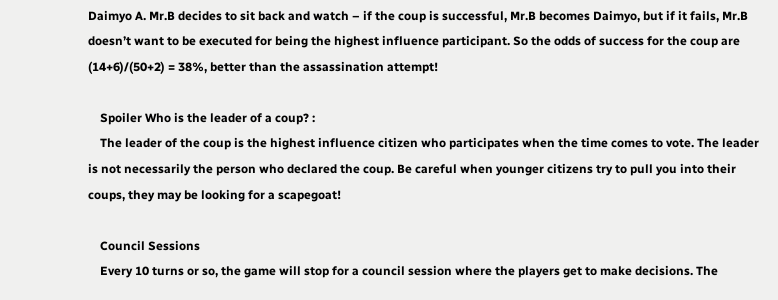Daimyo A. Mr.B decides to sit back and watch – if the coup is successful, Mr.B becomes Daimyo, but if it fails, Mr.B doesn’t want to be executed for being the highest influence participant. So the odds of success for the coup are (14+6)/(50+2) = 38%, better than the assassination attempt!

    Spoiler Who is the leader of a coup? :
    The leader of the coup is the highest influence citizen who participates when the time comes to vote. The leader is not necessarily the person who declared the coup. Be careful when younger citizens try to pull you into their coups, they may be looking for a scapegoat!

    Council Sessions
    Every 10 turns or so, the game will stop for a council session where the players get to make decisions. The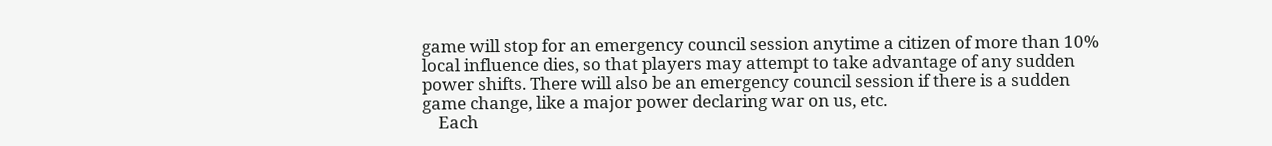game will stop for an emergency council session anytime a citizen of more than 10% local influence dies, so that players may attempt to take advantage of any sudden power shifts. There will also be an emergency council session if there is a sudden game change, like a major power declaring war on us, etc.
    Each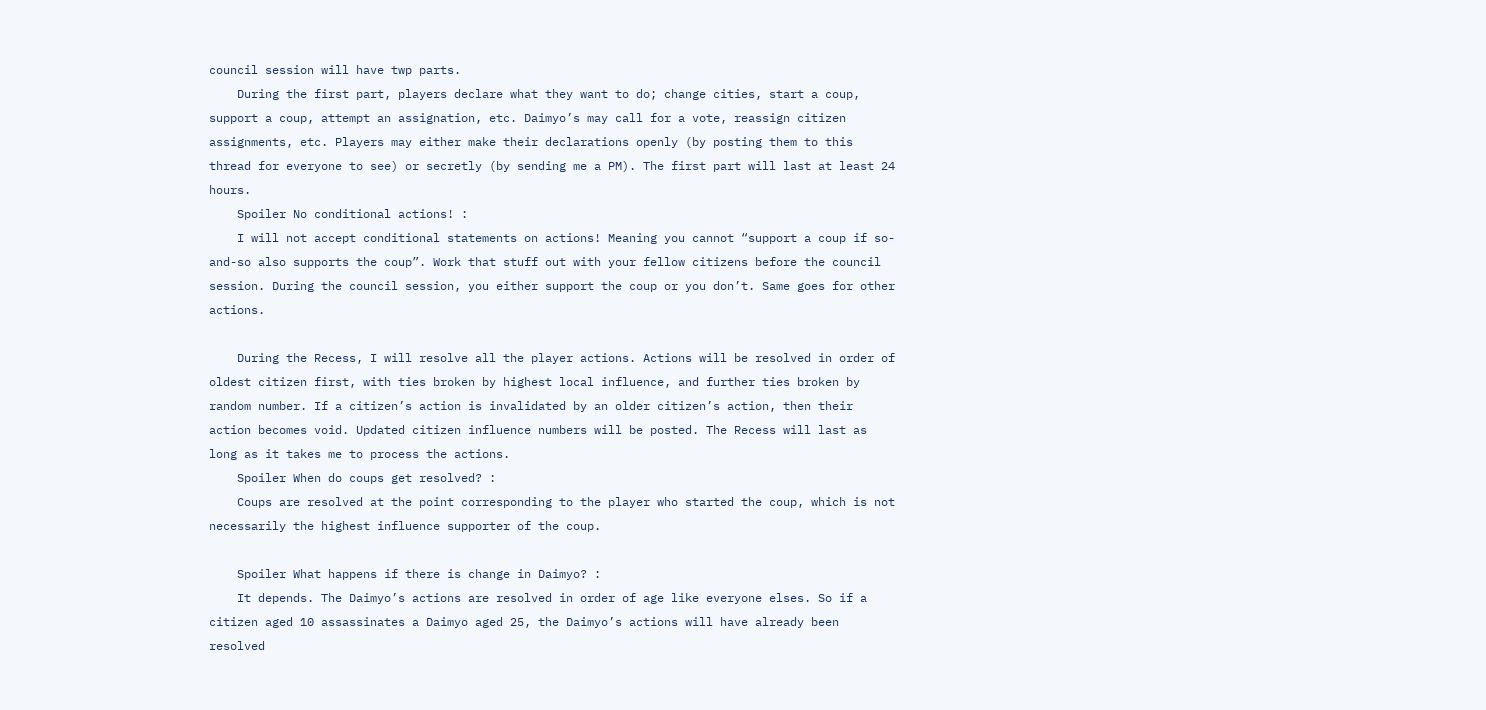council session will have twp parts.
    During the first part, players declare what they want to do; change cities, start a coup, support a coup, attempt an assignation, etc. Daimyo’s may call for a vote, reassign citizen assignments, etc. Players may either make their declarations openly (by posting them to this thread for everyone to see) or secretly (by sending me a PM). The first part will last at least 24 hours.
    Spoiler No conditional actions! :
    I will not accept conditional statements on actions! Meaning you cannot “support a coup if so-and-so also supports the coup”. Work that stuff out with your fellow citizens before the council session. During the council session, you either support the coup or you don’t. Same goes for other actions.

    During the Recess, I will resolve all the player actions. Actions will be resolved in order of oldest citizen first, with ties broken by highest local influence, and further ties broken by random number. If a citizen’s action is invalidated by an older citizen’s action, then their action becomes void. Updated citizen influence numbers will be posted. The Recess will last as long as it takes me to process the actions.
    Spoiler When do coups get resolved? :
    Coups are resolved at the point corresponding to the player who started the coup, which is not necessarily the highest influence supporter of the coup.

    Spoiler What happens if there is change in Daimyo? :
    It depends. The Daimyo’s actions are resolved in order of age like everyone elses. So if a citizen aged 10 assassinates a Daimyo aged 25, the Daimyo’s actions will have already been resolved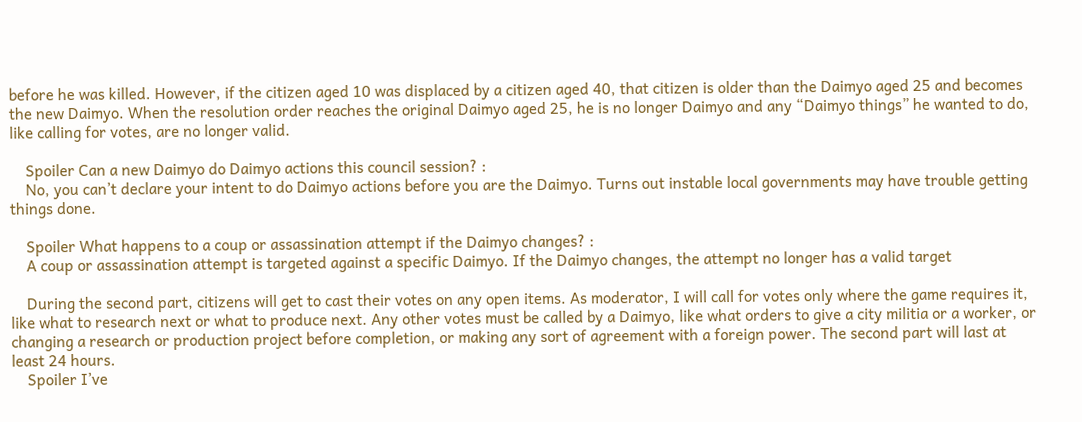before he was killed. However, if the citizen aged 10 was displaced by a citizen aged 40, that citizen is older than the Daimyo aged 25 and becomes the new Daimyo. When the resolution order reaches the original Daimyo aged 25, he is no longer Daimyo and any “Daimyo things” he wanted to do, like calling for votes, are no longer valid.

    Spoiler Can a new Daimyo do Daimyo actions this council session? :
    No, you can’t declare your intent to do Daimyo actions before you are the Daimyo. Turns out instable local governments may have trouble getting things done.

    Spoiler What happens to a coup or assassination attempt if the Daimyo changes? :
    A coup or assassination attempt is targeted against a specific Daimyo. If the Daimyo changes, the attempt no longer has a valid target

    During the second part, citizens will get to cast their votes on any open items. As moderator, I will call for votes only where the game requires it, like what to research next or what to produce next. Any other votes must be called by a Daimyo, like what orders to give a city militia or a worker, or changing a research or production project before completion, or making any sort of agreement with a foreign power. The second part will last at least 24 hours.
    Spoiler I’ve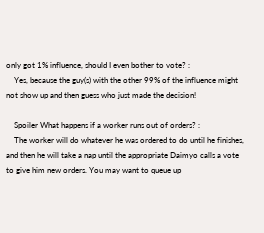only got 1% influence, should I even bother to vote? :
    Yes, because the guy(s) with the other 99% of the influence might not show up and then guess who just made the decision!

    Spoiler What happens if a worker runs out of orders? :
    The worker will do whatever he was ordered to do until he finishes, and then he will take a nap until the appropriate Daimyo calls a vote to give him new orders. You may want to queue up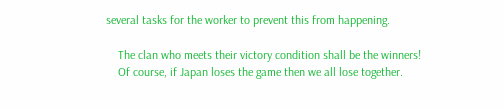several tasks for the worker to prevent this from happening.

    The clan who meets their victory condition shall be the winners!
    Of course, if Japan loses the game then we all lose together.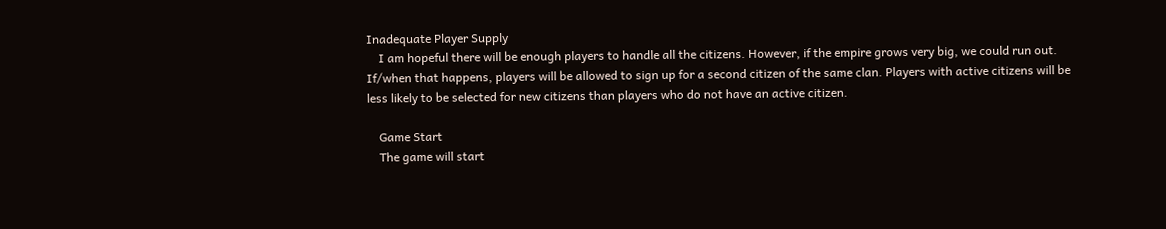Inadequate Player Supply
    I am hopeful there will be enough players to handle all the citizens. However, if the empire grows very big, we could run out. If/when that happens, players will be allowed to sign up for a second citizen of the same clan. Players with active citizens will be less likely to be selected for new citizens than players who do not have an active citizen.

    Game Start
    The game will start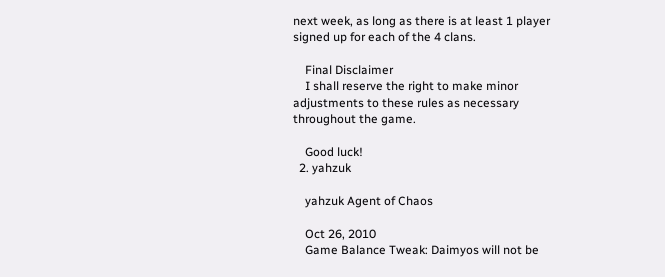next week, as long as there is at least 1 player signed up for each of the 4 clans.

    Final Disclaimer
    I shall reserve the right to make minor adjustments to these rules as necessary throughout the game.

    Good luck!
  2. yahzuk

    yahzuk Agent of Chaos

    Oct 26, 2010
    Game Balance Tweak: Daimyos will not be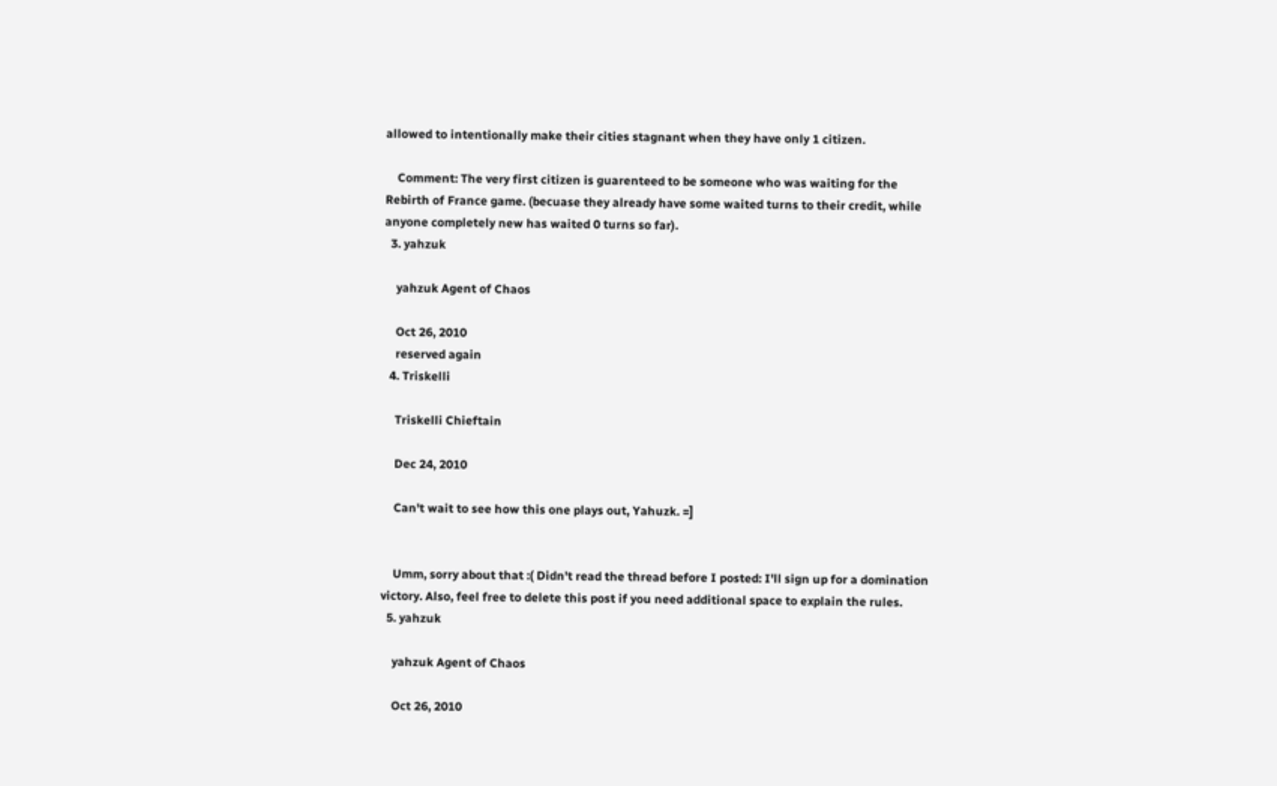allowed to intentionally make their cities stagnant when they have only 1 citizen.

    Comment: The very first citizen is guarenteed to be someone who was waiting for the Rebirth of France game. (becuase they already have some waited turns to their credit, while anyone completely new has waited 0 turns so far).
  3. yahzuk

    yahzuk Agent of Chaos

    Oct 26, 2010
    reserved again
  4. Triskelli

    Triskelli Chieftain

    Dec 24, 2010

    Can't wait to see how this one plays out, Yahuzk. =]


    Umm, sorry about that :( Didn't read the thread before I posted: I'll sign up for a domination victory. Also, feel free to delete this post if you need additional space to explain the rules.
  5. yahzuk

    yahzuk Agent of Chaos

    Oct 26, 2010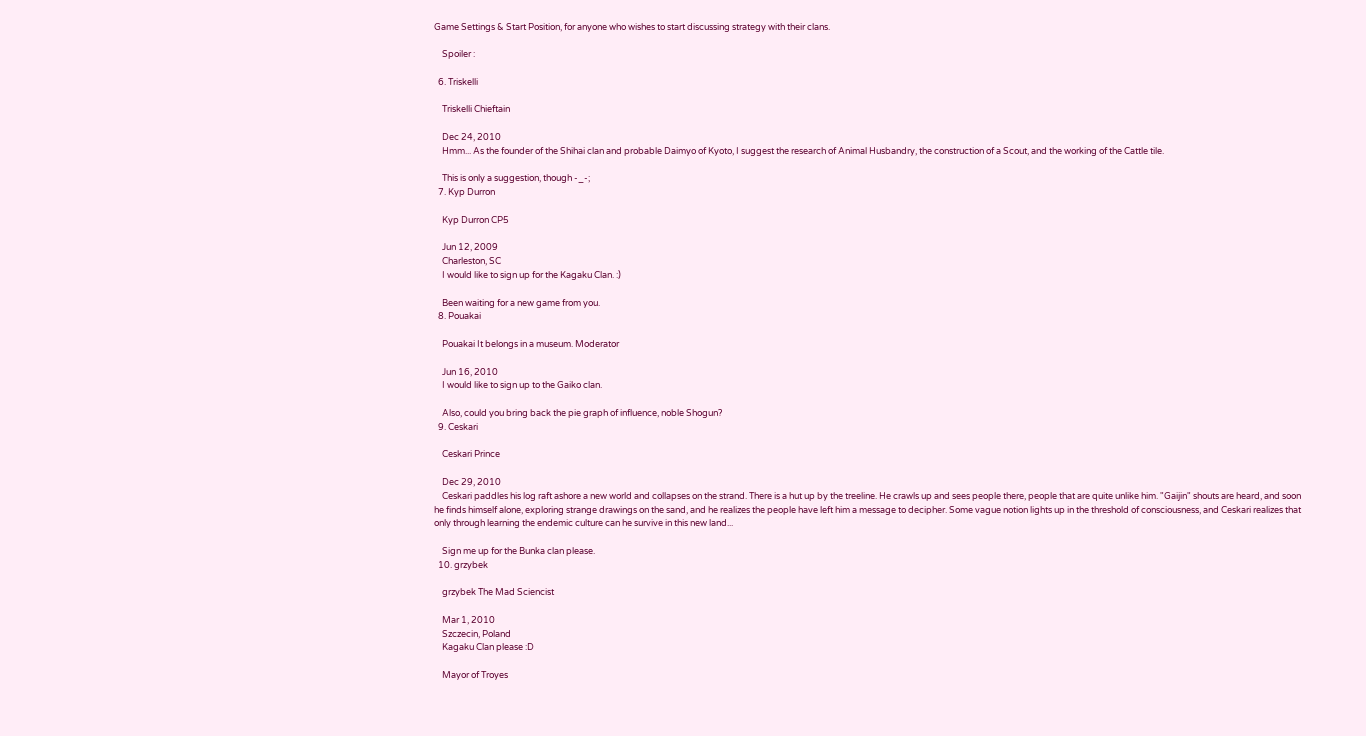Game Settings & Start Position, for anyone who wishes to start discussing strategy with their clans.

    Spoiler :

  6. Triskelli

    Triskelli Chieftain

    Dec 24, 2010
    Hmm... As the founder of the Shihai clan and probable Daimyo of Kyoto, I suggest the research of Animal Husbandry, the construction of a Scout, and the working of the Cattle tile.

    This is only a suggestion, though -_-;
  7. Kyp Durron

    Kyp Durron CP5

    Jun 12, 2009
    Charleston, SC
    I would like to sign up for the Kagaku Clan. :)

    Been waiting for a new game from you.
  8. Pouakai

    Pouakai It belongs in a museum. Moderator

    Jun 16, 2010
    I would like to sign up to the Gaiko clan.

    Also, could you bring back the pie graph of influence, noble Shogun?
  9. Ceskari

    Ceskari Prince

    Dec 29, 2010
    Ceskari paddles his log raft ashore a new world and collapses on the strand. There is a hut up by the treeline. He crawls up and sees people there, people that are quite unlike him. "Gaijin" shouts are heard, and soon he finds himself alone, exploring strange drawings on the sand, and he realizes the people have left him a message to decipher. Some vague notion lights up in the threshold of consciousness, and Ceskari realizes that only through learning the endemic culture can he survive in this new land...

    Sign me up for the Bunka clan please.
  10. grzybek

    grzybek The Mad Sciencist

    Mar 1, 2010
    Szczecin, Poland
    Kagaku Clan please :D

    Mayor of Troyes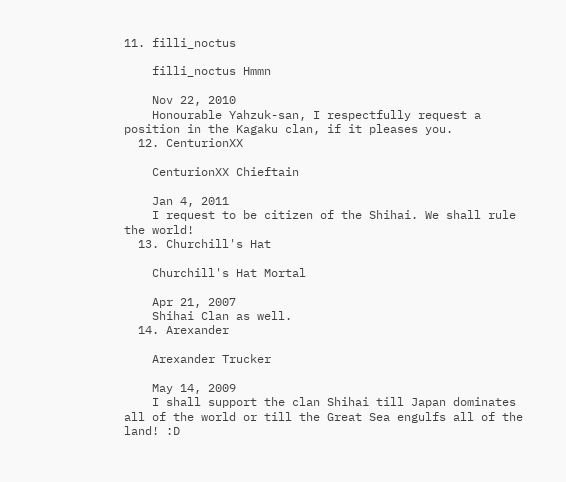11. filli_noctus

    filli_noctus Hmmn

    Nov 22, 2010
    Honourable Yahzuk-san, I respectfully request a position in the Kagaku clan, if it pleases you.
  12. CenturionXX

    CenturionXX Chieftain

    Jan 4, 2011
    I request to be citizen of the Shihai. We shall rule the world!
  13. Churchill's Hat

    Churchill's Hat Mortal

    Apr 21, 2007
    Shihai Clan as well.
  14. Arexander

    Arexander Trucker

    May 14, 2009
    I shall support the clan Shihai till Japan dominates all of the world or till the Great Sea engulfs all of the land! :D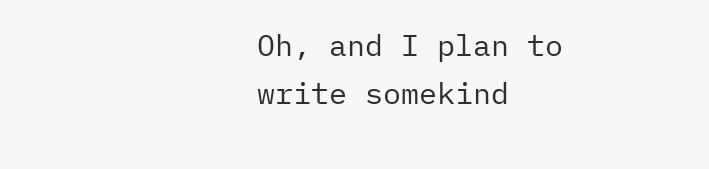Oh, and I plan to write somekind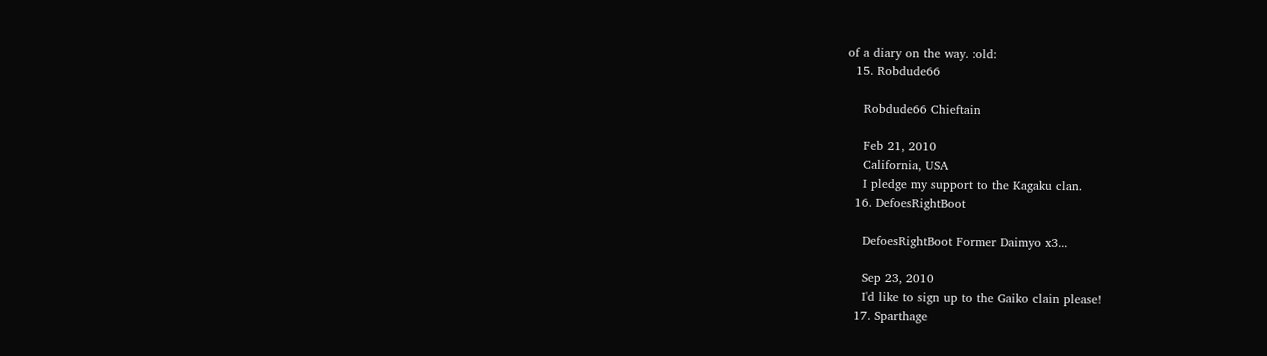of a diary on the way. :old:
  15. Robdude66

    Robdude66 Chieftain

    Feb 21, 2010
    California, USA
    I pledge my support to the Kagaku clan.
  16. DefoesRightBoot

    DefoesRightBoot Former Daimyo x3...

    Sep 23, 2010
    I'd like to sign up to the Gaiko clain please!
  17. Sparthage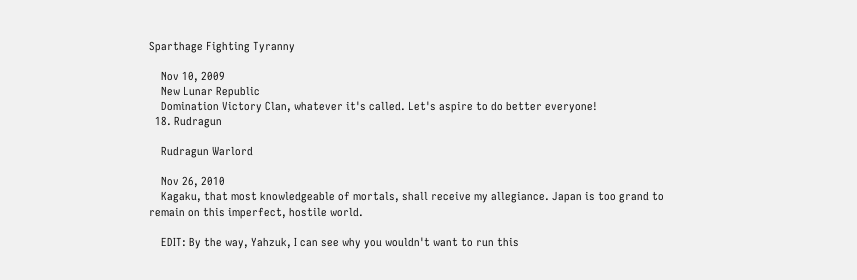Sparthage Fighting Tyranny

    Nov 10, 2009
    New Lunar Republic
    Domination Victory Clan, whatever it's called. Let's aspire to do better everyone!
  18. Rudragun

    Rudragun Warlord

    Nov 26, 2010
    Kagaku, that most knowledgeable of mortals, shall receive my allegiance. Japan is too grand to remain on this imperfect, hostile world.

    EDIT: By the way, Yahzuk, I can see why you wouldn't want to run this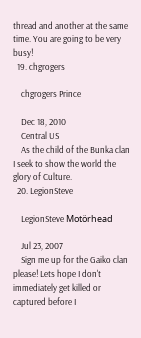thread and another at the same time. You are going to be very busy!
  19. chgrogers

    chgrogers Prince

    Dec 18, 2010
    Central US
    As the child of the Bunka clan I seek to show the world the glory of Culture.
  20. LegionSteve

    LegionSteve Motörhead

    Jul 23, 2007
    Sign me up for the Gaiko clan please! Lets hope I don't immediately get killed or captured before I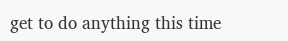get to do anything this time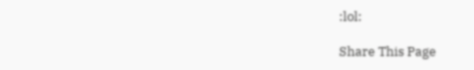:lol:

Share This Page